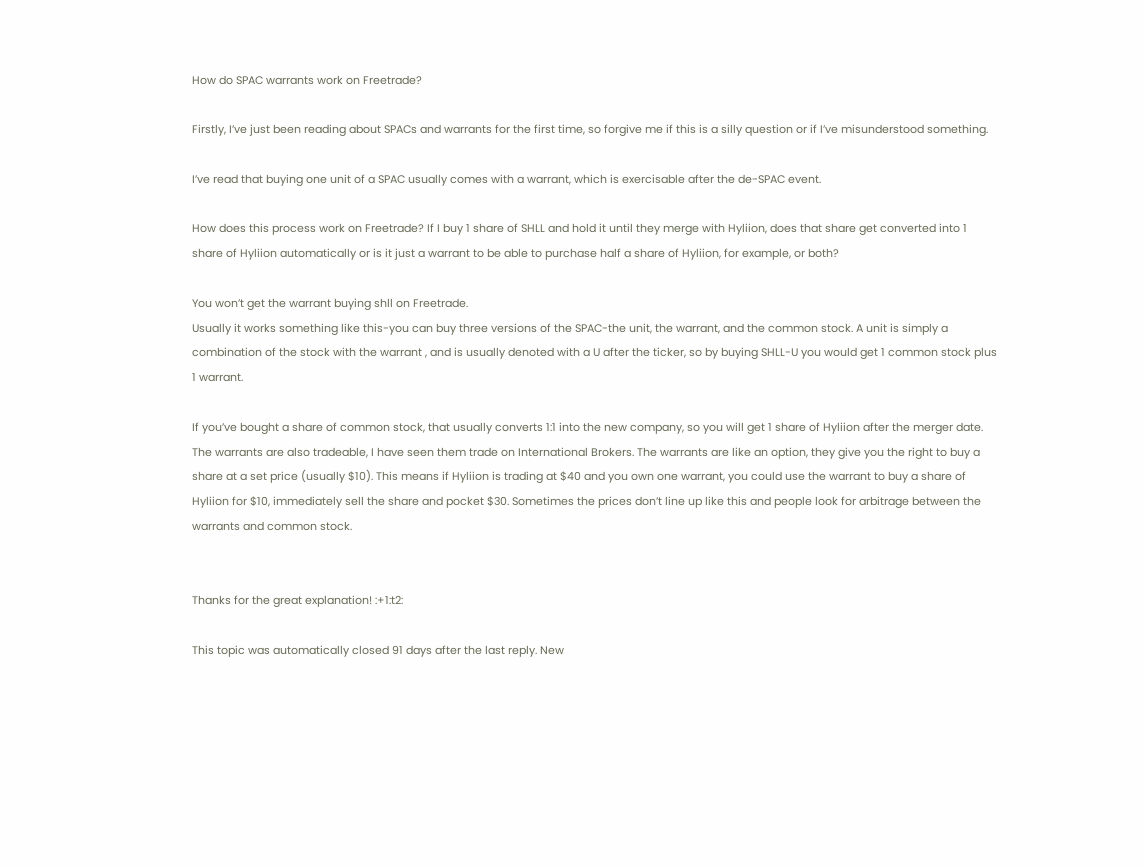How do SPAC warrants work on Freetrade?

Firstly, I’ve just been reading about SPACs and warrants for the first time, so forgive me if this is a silly question or if I’ve misunderstood something.

I’ve read that buying one unit of a SPAC usually comes with a warrant, which is exercisable after the de-SPAC event.

How does this process work on Freetrade? If I buy 1 share of SHLL and hold it until they merge with Hyliion, does that share get converted into 1 share of Hyliion automatically or is it just a warrant to be able to purchase half a share of Hyliion, for example, or both?

You won’t get the warrant buying shll on Freetrade.
Usually it works something like this-you can buy three versions of the SPAC-the unit, the warrant, and the common stock. A unit is simply a combination of the stock with the warrant , and is usually denoted with a U after the ticker, so by buying SHLL-U you would get 1 common stock plus 1 warrant.

If you’ve bought a share of common stock, that usually converts 1:1 into the new company, so you will get 1 share of Hyliion after the merger date. The warrants are also tradeable, I have seen them trade on International Brokers. The warrants are like an option, they give you the right to buy a share at a set price (usually $10). This means if Hyliion is trading at $40 and you own one warrant, you could use the warrant to buy a share of Hyliion for $10, immediately sell the share and pocket $30. Sometimes the prices don’t line up like this and people look for arbitrage between the warrants and common stock.


Thanks for the great explanation! :+1:t2:

This topic was automatically closed 91 days after the last reply. New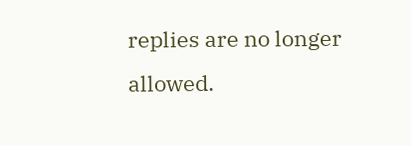replies are no longer allowed.